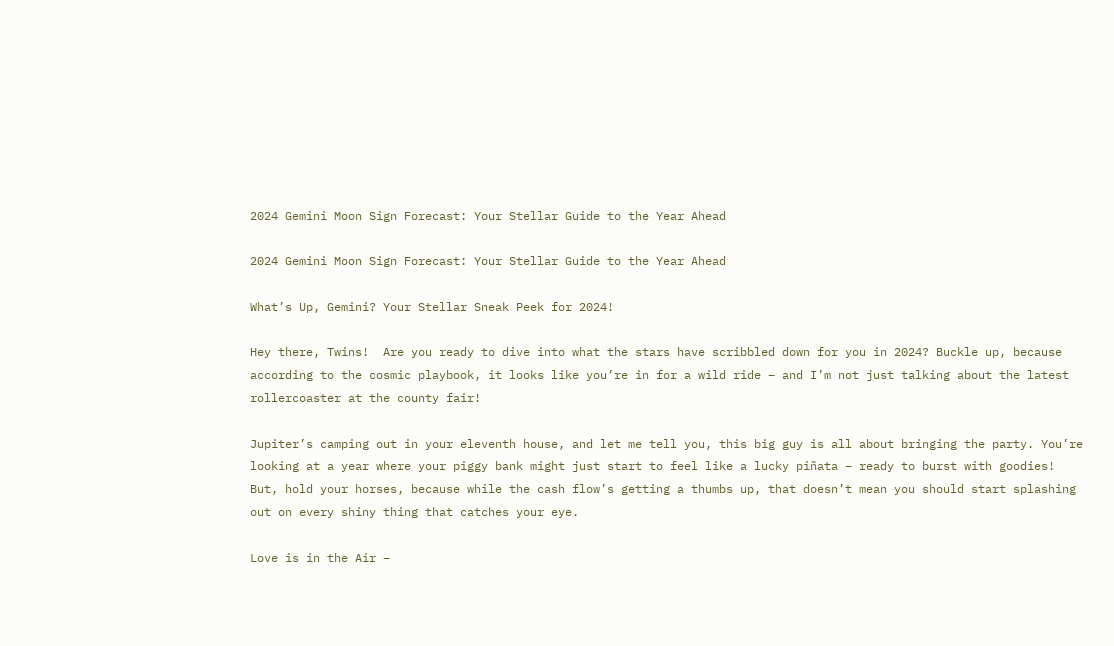2024 Gemini Moon Sign Forecast: Your Stellar Guide to the Year Ahead

2024 Gemini Moon Sign Forecast: Your Stellar Guide to the Year Ahead

What’s Up, Gemini? Your Stellar Sneak Peek for 2024!

Hey there, Twins!  Are you ready to dive into what the stars have scribbled down for you in 2024? Buckle up, because according to the cosmic playbook, it looks like you’re in for a wild ride – and I’m not just talking about the latest rollercoaster at the county fair!

Jupiter’s camping out in your eleventh house, and let me tell you, this big guy is all about bringing the party. You’re looking at a year where your piggy bank might just start to feel like a lucky piñata – ready to burst with goodies!  But, hold your horses, because while the cash flow’s getting a thumbs up, that doesn’t mean you should start splashing out on every shiny thing that catches your eye.

Love is in the Air –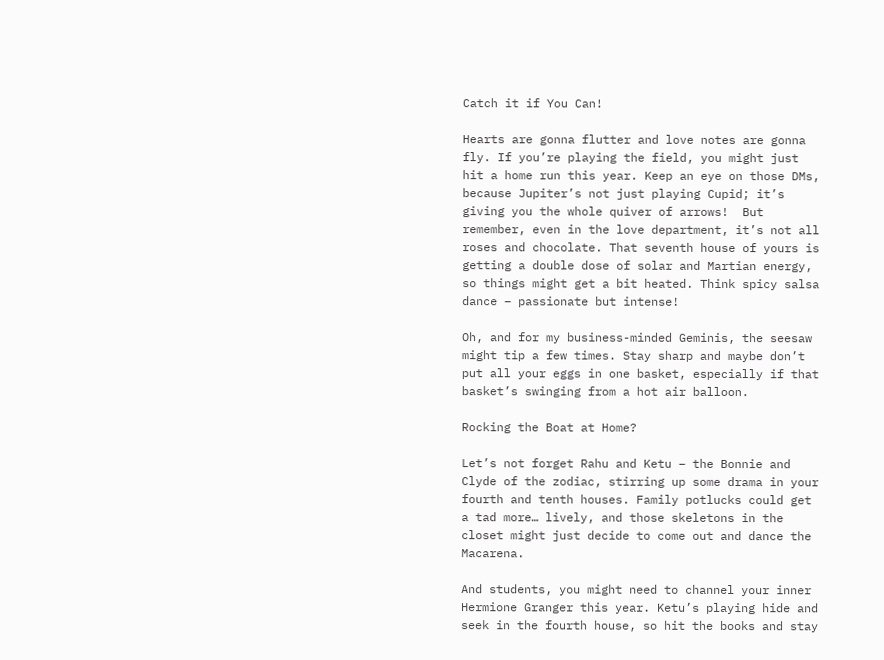Catch it if You Can!

Hearts are gonna flutter and love notes are gonna fly. If you’re playing the field, you might just hit a home run this year. Keep an eye on those DMs, because Jupiter’s not just playing Cupid; it’s giving you the whole quiver of arrows!  But remember, even in the love department, it’s not all roses and chocolate. That seventh house of yours is getting a double dose of solar and Martian energy, so things might get a bit heated. Think spicy salsa dance – passionate but intense!

Oh, and for my business-minded Geminis, the seesaw might tip a few times. Stay sharp and maybe don’t put all your eggs in one basket, especially if that basket’s swinging from a hot air balloon.

Rocking the Boat at Home?

Let’s not forget Rahu and Ketu – the Bonnie and Clyde of the zodiac, stirring up some drama in your fourth and tenth houses. Family potlucks could get a tad more… lively, and those skeletons in the closet might just decide to come out and dance the Macarena.

And students, you might need to channel your inner Hermione Granger this year. Ketu’s playing hide and seek in the fourth house, so hit the books and stay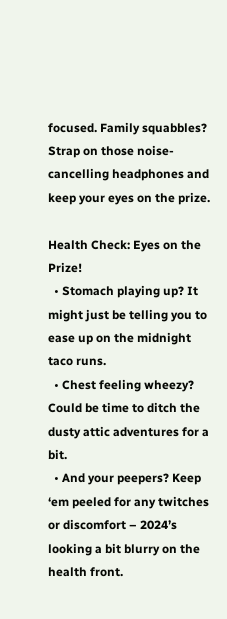focused. Family squabbles? Strap on those noise-cancelling headphones and keep your eyes on the prize.

Health Check: Eyes on the Prize!
  • Stomach playing up? It might just be telling you to ease up on the midnight taco runs.
  • Chest feeling wheezy? Could be time to ditch the dusty attic adventures for a bit.
  • And your peepers? Keep ‘em peeled for any twitches or discomfort – 2024’s looking a bit blurry on the health front.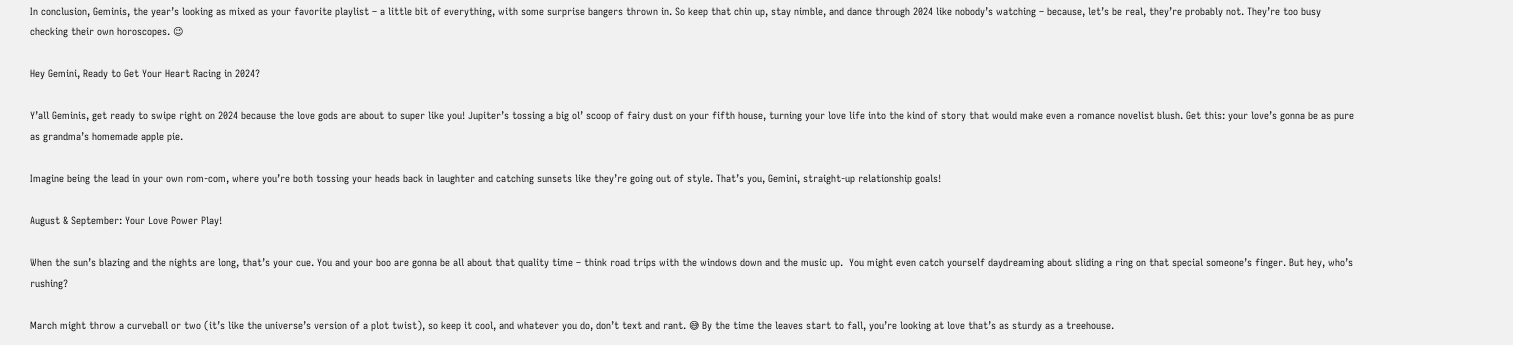In conclusion, Geminis, the year’s looking as mixed as your favorite playlist – a little bit of everything, with some surprise bangers thrown in. So keep that chin up, stay nimble, and dance through 2024 like nobody’s watching – because, let’s be real, they’re probably not. They’re too busy checking their own horoscopes. 😉

Hey Gemini, Ready to Get Your Heart Racing in 2024?

Y’all Geminis, get ready to swipe right on 2024 because the love gods are about to super like you! Jupiter’s tossing a big ol’ scoop of fairy dust on your fifth house, turning your love life into the kind of story that would make even a romance novelist blush. Get this: your love’s gonna be as pure as grandma’s homemade apple pie.

Imagine being the lead in your own rom-com, where you’re both tossing your heads back in laughter and catching sunsets like they’re going out of style. That’s you, Gemini, straight-up relationship goals!

August & September: Your Love Power Play!

When the sun’s blazing and the nights are long, that’s your cue. You and your boo are gonna be all about that quality time – think road trips with the windows down and the music up.  You might even catch yourself daydreaming about sliding a ring on that special someone’s finger. But hey, who’s rushing?

March might throw a curveball or two (it’s like the universe’s version of a plot twist), so keep it cool, and whatever you do, don’t text and rant. 😅 By the time the leaves start to fall, you’re looking at love that’s as sturdy as a treehouse.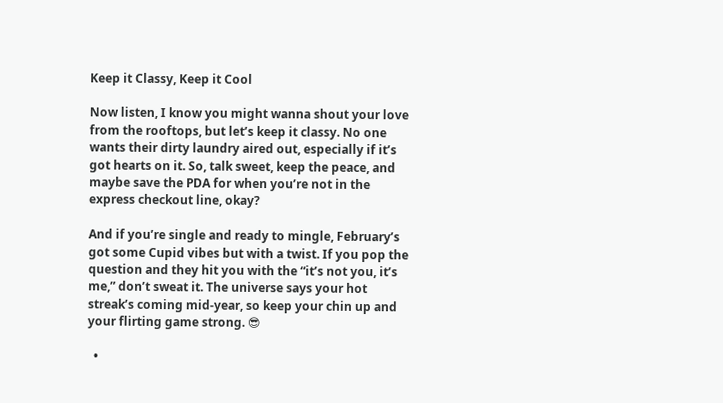Keep it Classy, Keep it Cool

Now listen, I know you might wanna shout your love from the rooftops, but let’s keep it classy. No one wants their dirty laundry aired out, especially if it’s got hearts on it. So, talk sweet, keep the peace, and maybe save the PDA for when you’re not in the express checkout line, okay?

And if you’re single and ready to mingle, February’s got some Cupid vibes but with a twist. If you pop the question and they hit you with the “it’s not you, it’s me,” don’t sweat it. The universe says your hot streak’s coming mid-year, so keep your chin up and your flirting game strong. 😎

  •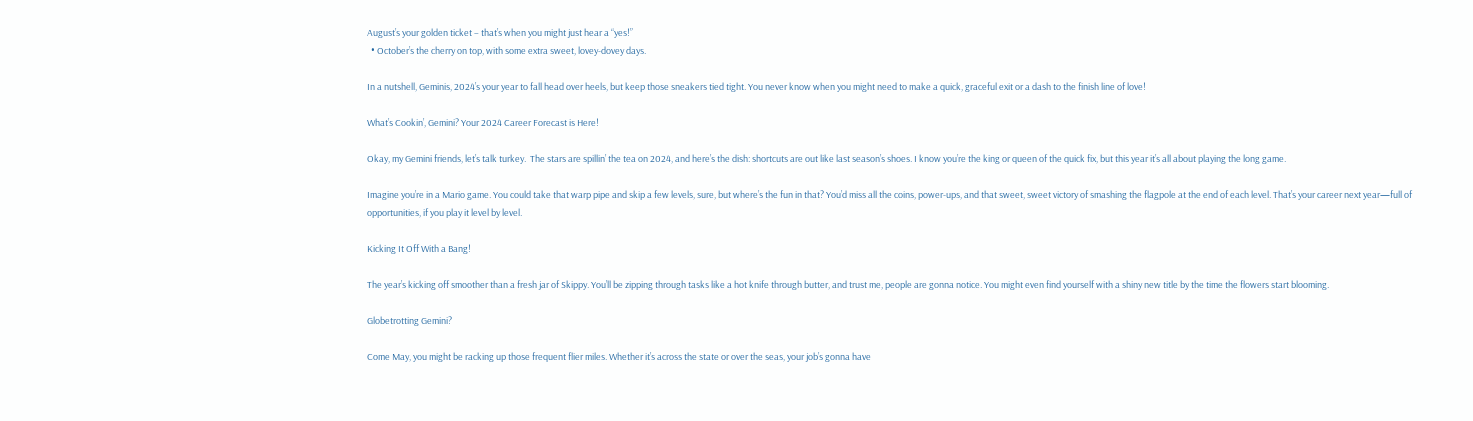August’s your golden ticket – that’s when you might just hear a “yes!”
  • October’s the cherry on top, with some extra sweet, lovey-dovey days.

In a nutshell, Geminis, 2024’s your year to fall head over heels, but keep those sneakers tied tight. You never know when you might need to make a quick, graceful exit or a dash to the finish line of love!

What’s Cookin’, Gemini? Your 2024 Career Forecast is Here!

Okay, my Gemini friends, let’s talk turkey.  The stars are spillin’ the tea on 2024, and here’s the dish: shortcuts are out like last season’s shoes. I know you’re the king or queen of the quick fix, but this year it’s all about playing the long game.

Imagine you’re in a Mario game. You could take that warp pipe and skip a few levels, sure, but where’s the fun in that? You’d miss all the coins, power-ups, and that sweet, sweet victory of smashing the flagpole at the end of each level. That’s your career next year—full of opportunities, if you play it level by level.

Kicking It Off With a Bang!

The year’s kicking off smoother than a fresh jar of Skippy. You’ll be zipping through tasks like a hot knife through butter, and trust me, people are gonna notice. You might even find yourself with a shiny new title by the time the flowers start blooming.

Globetrotting Gemini?

Come May, you might be racking up those frequent flier miles. Whether it’s across the state or over the seas, your job’s gonna have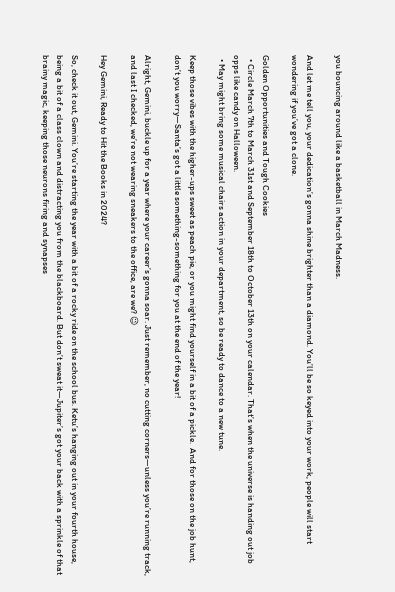you bouncing around like a basketball in March Madness.

And let me tell you, your dedication’s gonna shine brighter than a diamond. You’ll be so keyed into your work, people will start wondering if you’ve got a clone.

Golden Opportunities and Tough Cookies
  • Circle March 7th to March 31st and September 18th to October 13th on your calendar. That’s when the universe is handing out job opps like candy on Halloween.
  • May might bring some musical chairs action in your department, so be ready to dance to a new tune.

Keep those vibes with the higher-ups sweet as peach pie, or you might find yourself in a bit of a pickle.  And for those on the job hunt, don’t you worry—Santa’s got a little something-something for you at the end of the year!

Alright, Gemini, buckle up for a year where your career’s gonna soar. Just remember, no cutting corners—unless you’re running track, and last I checked, we’re not wearing sneakers to the office, are we? 😉

Hey Gemini, Ready to Hit the Books in 2024?

So, check it out, Gemini. You’re starting the year with a bit of a rocky ride on the school bus. Ketu’s hanging out in your fourth house, being a bit of a class clown and distracting you from the blackboard. But don’t sweat it—Jupiter’s got your back with a sprinkle of that brainy magic, keeping those neurons firing and synapses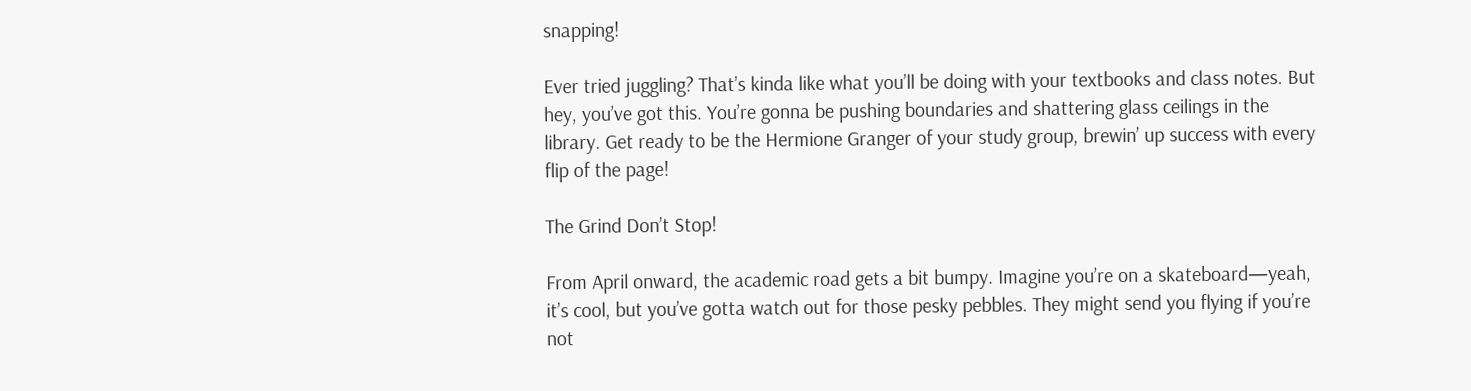snapping!

Ever tried juggling? That’s kinda like what you’ll be doing with your textbooks and class notes. But hey, you’ve got this. You’re gonna be pushing boundaries and shattering glass ceilings in the library. Get ready to be the Hermione Granger of your study group, brewin’ up success with every flip of the page!

The Grind Don’t Stop!

From April onward, the academic road gets a bit bumpy. Imagine you’re on a skateboard—yeah, it’s cool, but you’ve gotta watch out for those pesky pebbles. They might send you flying if you’re not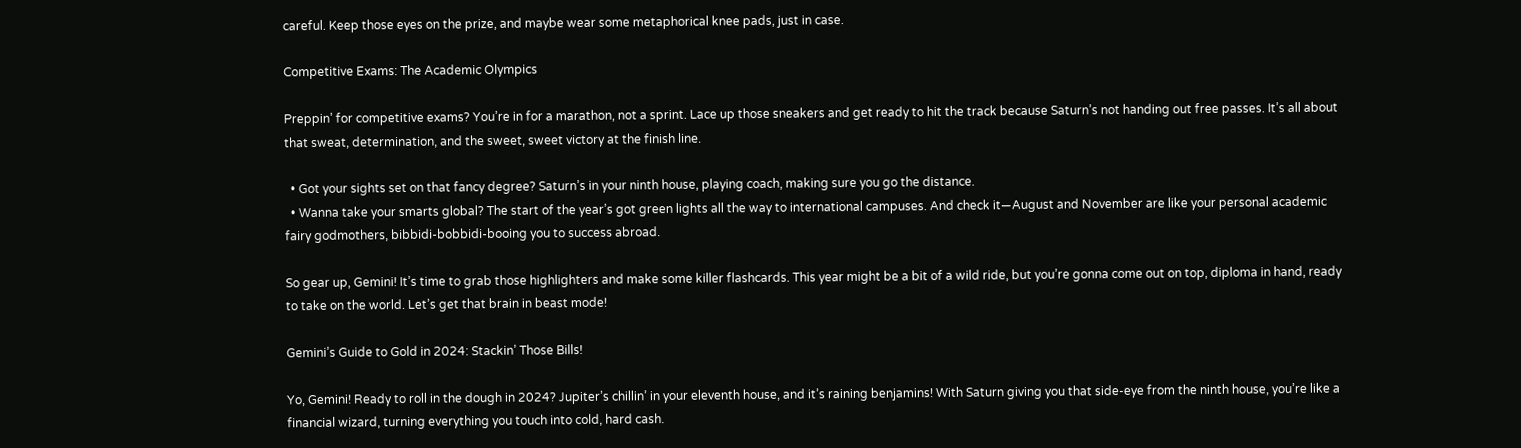careful. Keep those eyes on the prize, and maybe wear some metaphorical knee pads, just in case.

Competitive Exams: The Academic Olympics

Preppin’ for competitive exams? You’re in for a marathon, not a sprint. Lace up those sneakers and get ready to hit the track because Saturn’s not handing out free passes. It’s all about that sweat, determination, and the sweet, sweet victory at the finish line.

  • Got your sights set on that fancy degree? Saturn’s in your ninth house, playing coach, making sure you go the distance.
  • Wanna take your smarts global? The start of the year’s got green lights all the way to international campuses. And check it—August and November are like your personal academic fairy godmothers, bibbidi-bobbidi-booing you to success abroad.

So gear up, Gemini! It’s time to grab those highlighters and make some killer flashcards. This year might be a bit of a wild ride, but you’re gonna come out on top, diploma in hand, ready to take on the world. Let’s get that brain in beast mode!

Gemini’s Guide to Gold in 2024: Stackin’ Those Bills!

Yo, Gemini! Ready to roll in the dough in 2024? Jupiter’s chillin’ in your eleventh house, and it’s raining benjamins! With Saturn giving you that side-eye from the ninth house, you’re like a financial wizard, turning everything you touch into cold, hard cash.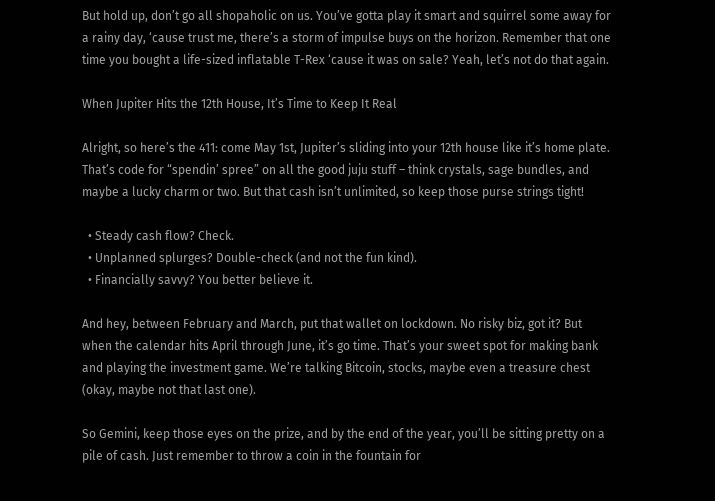But hold up, don’t go all shopaholic on us. You’ve gotta play it smart and squirrel some away for a rainy day, ‘cause trust me, there’s a storm of impulse buys on the horizon. Remember that one time you bought a life-sized inflatable T-Rex ‘cause it was on sale? Yeah, let’s not do that again.

When Jupiter Hits the 12th House, It’s Time to Keep It Real

Alright, so here’s the 411: come May 1st, Jupiter’s sliding into your 12th house like it’s home plate. That’s code for “spendin’ spree” on all the good juju stuff – think crystals, sage bundles, and maybe a lucky charm or two. But that cash isn’t unlimited, so keep those purse strings tight!

  • Steady cash flow? Check.
  • Unplanned splurges? Double-check (and not the fun kind).
  • Financially savvy? You better believe it.

And hey, between February and March, put that wallet on lockdown. No risky biz, got it? But when the calendar hits April through June, it’s go time. That’s your sweet spot for making bank and playing the investment game. We’re talking Bitcoin, stocks, maybe even a treasure chest (okay, maybe not that last one).

So Gemini, keep those eyes on the prize, and by the end of the year, you’ll be sitting pretty on a pile of cash. Just remember to throw a coin in the fountain for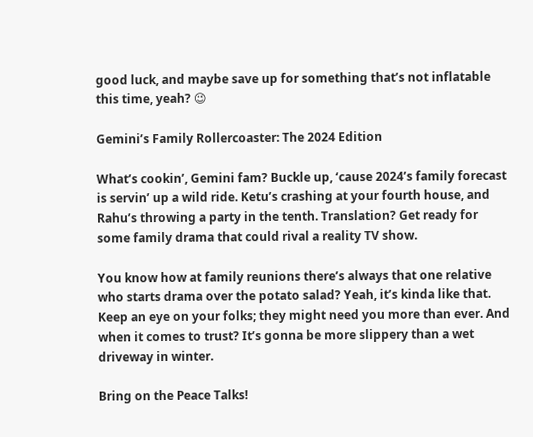good luck, and maybe save up for something that’s not inflatable this time, yeah? 😉

Gemini’s Family Rollercoaster: The 2024 Edition

What’s cookin’, Gemini fam? Buckle up, ‘cause 2024’s family forecast is servin’ up a wild ride. Ketu’s crashing at your fourth house, and Rahu’s throwing a party in the tenth. Translation? Get ready for some family drama that could rival a reality TV show.

You know how at family reunions there’s always that one relative who starts drama over the potato salad? Yeah, it’s kinda like that. Keep an eye on your folks; they might need you more than ever. And when it comes to trust? It’s gonna be more slippery than a wet driveway in winter.

Bring on the Peace Talks!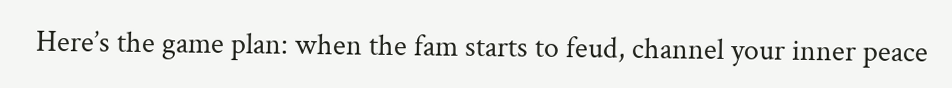Here’s the game plan: when the fam starts to feud, channel your inner peace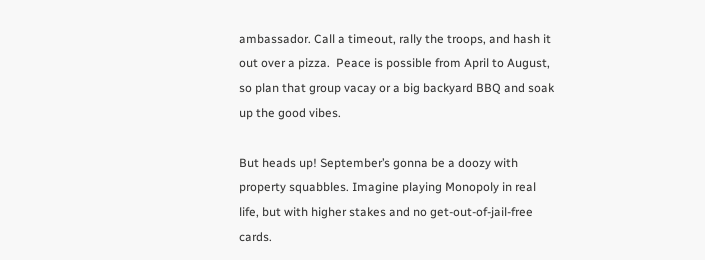ambassador. Call a timeout, rally the troops, and hash it out over a pizza.  Peace is possible from April to August, so plan that group vacay or a big backyard BBQ and soak up the good vibes.

But heads up! September’s gonna be a doozy with property squabbles. Imagine playing Monopoly in real life, but with higher stakes and no get-out-of-jail-free cards.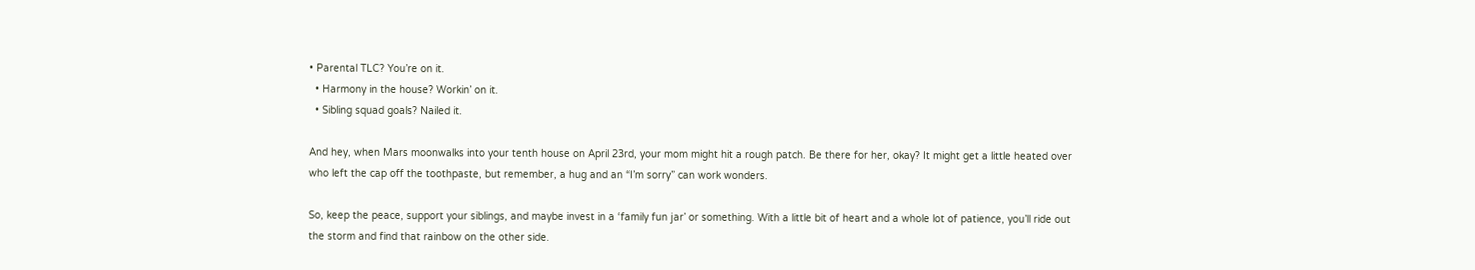• Parental TLC? You’re on it.
  • Harmony in the house? Workin’ on it.
  • Sibling squad goals? Nailed it.

And hey, when Mars moonwalks into your tenth house on April 23rd, your mom might hit a rough patch. Be there for her, okay? It might get a little heated over who left the cap off the toothpaste, but remember, a hug and an “I’m sorry” can work wonders.

So, keep the peace, support your siblings, and maybe invest in a ‘family fun jar’ or something. With a little bit of heart and a whole lot of patience, you’ll ride out the storm and find that rainbow on the other side.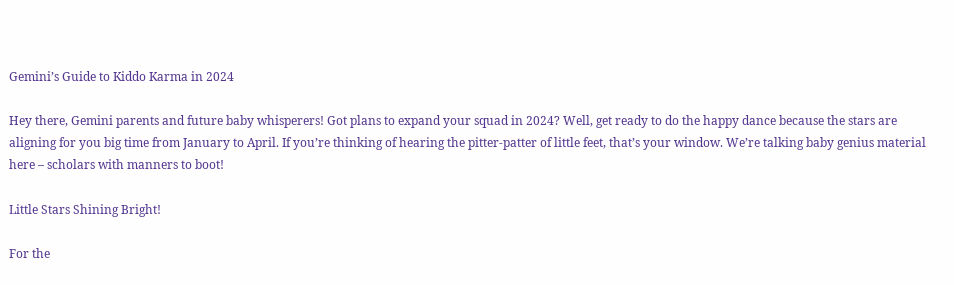Gemini’s Guide to Kiddo Karma in 2024

Hey there, Gemini parents and future baby whisperers! Got plans to expand your squad in 2024? Well, get ready to do the happy dance because the stars are aligning for you big time from January to April. If you’re thinking of hearing the pitter-patter of little feet, that’s your window. We’re talking baby genius material here – scholars with manners to boot!

Little Stars Shining Bright!

For the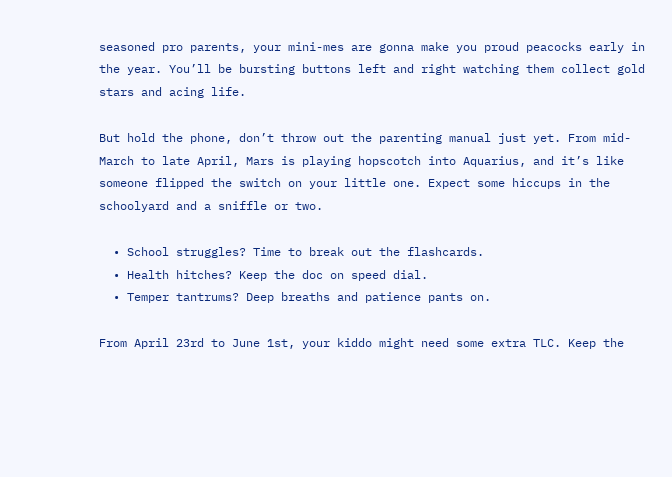seasoned pro parents, your mini-mes are gonna make you proud peacocks early in the year. You’ll be bursting buttons left and right watching them collect gold stars and acing life.

But hold the phone, don’t throw out the parenting manual just yet. From mid-March to late April, Mars is playing hopscotch into Aquarius, and it’s like someone flipped the switch on your little one. Expect some hiccups in the schoolyard and a sniffle or two.

  • School struggles? Time to break out the flashcards.
  • Health hitches? Keep the doc on speed dial.
  • Temper tantrums? Deep breaths and patience pants on.

From April 23rd to June 1st, your kiddo might need some extra TLC. Keep the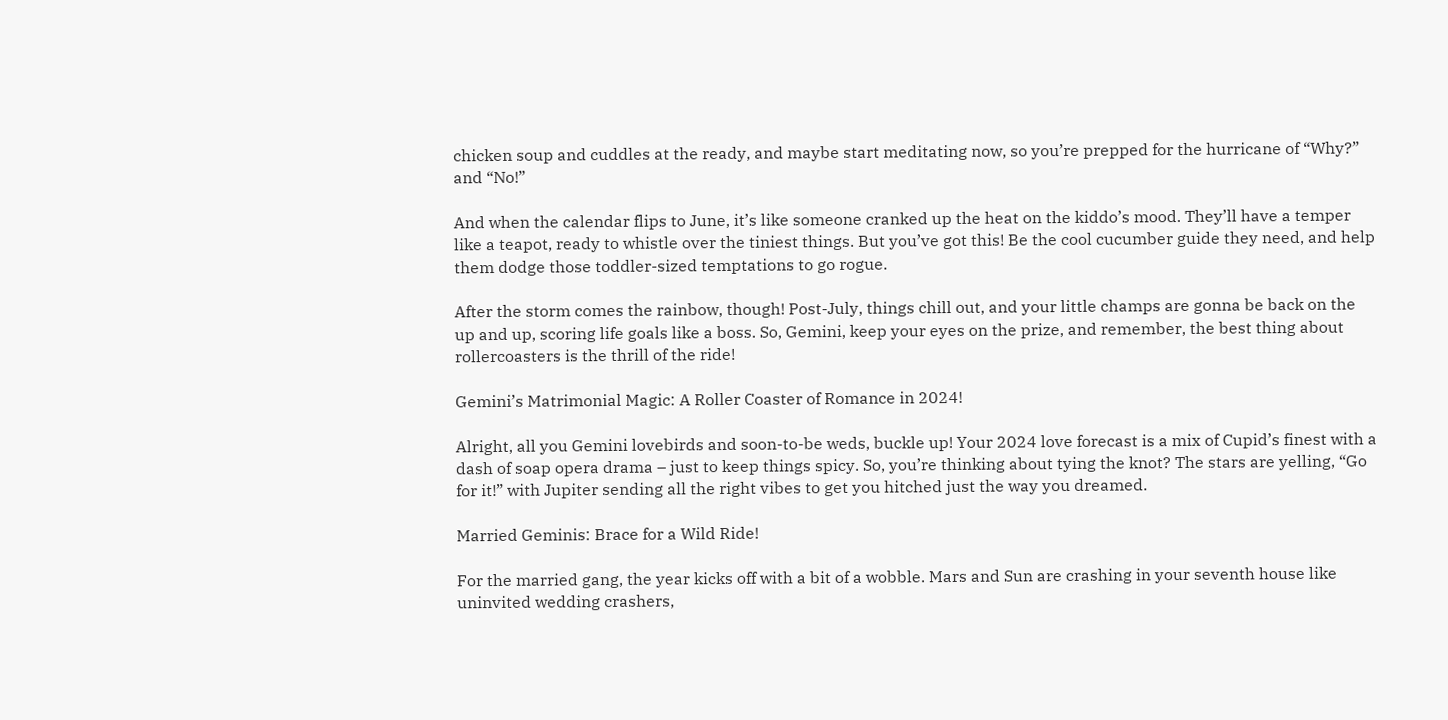chicken soup and cuddles at the ready, and maybe start meditating now, so you’re prepped for the hurricane of “Why?” and “No!”

And when the calendar flips to June, it’s like someone cranked up the heat on the kiddo’s mood. They’ll have a temper like a teapot, ready to whistle over the tiniest things. But you’ve got this! Be the cool cucumber guide they need, and help them dodge those toddler-sized temptations to go rogue.

After the storm comes the rainbow, though! Post-July, things chill out, and your little champs are gonna be back on the up and up, scoring life goals like a boss. So, Gemini, keep your eyes on the prize, and remember, the best thing about rollercoasters is the thrill of the ride!

Gemini’s Matrimonial Magic: A Roller Coaster of Romance in 2024!

Alright, all you Gemini lovebirds and soon-to-be weds, buckle up! Your 2024 love forecast is a mix of Cupid’s finest with a dash of soap opera drama – just to keep things spicy. So, you’re thinking about tying the knot? The stars are yelling, “Go for it!” with Jupiter sending all the right vibes to get you hitched just the way you dreamed.

Married Geminis: Brace for a Wild Ride!

For the married gang, the year kicks off with a bit of a wobble. Mars and Sun are crashing in your seventh house like uninvited wedding crashers,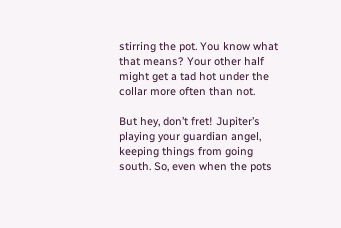stirring the pot. You know what that means? Your other half might get a tad hot under the collar more often than not.

But hey, don’t fret! Jupiter’s playing your guardian angel, keeping things from going south. So, even when the pots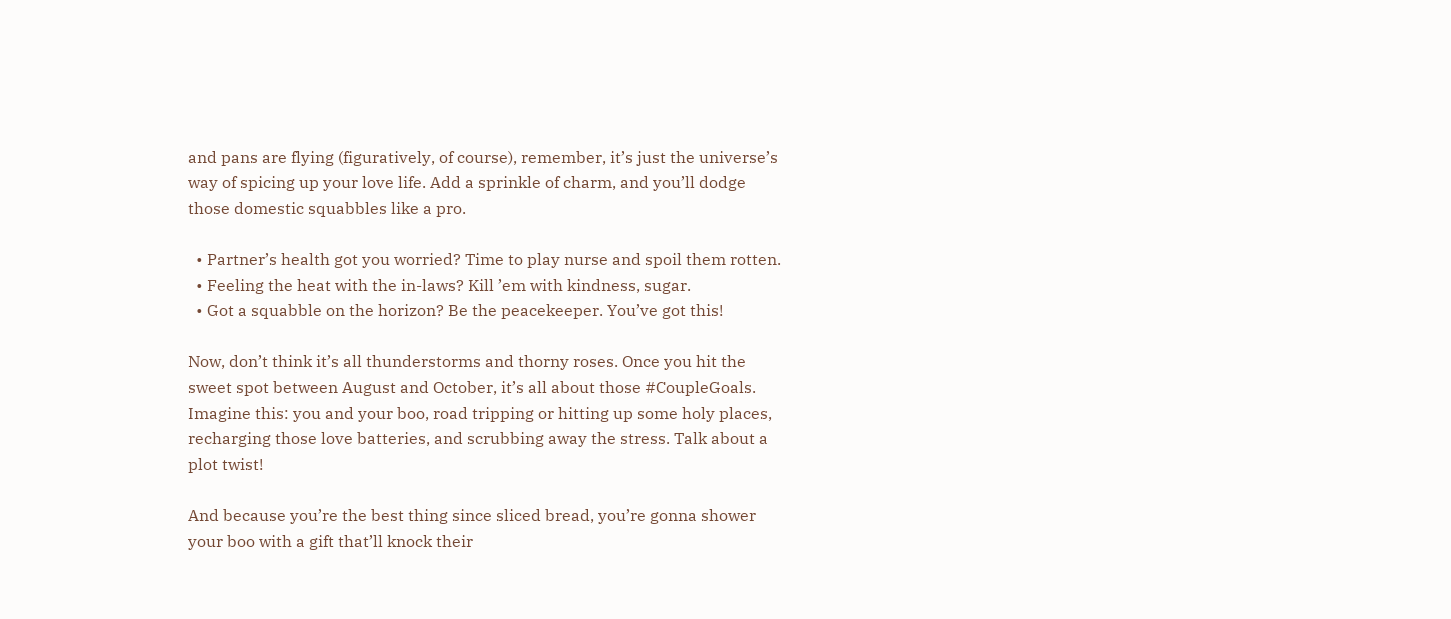and pans are flying (figuratively, of course), remember, it’s just the universe’s way of spicing up your love life. Add a sprinkle of charm, and you’ll dodge those domestic squabbles like a pro.

  • Partner’s health got you worried? Time to play nurse and spoil them rotten.
  • Feeling the heat with the in-laws? Kill ’em with kindness, sugar.
  • Got a squabble on the horizon? Be the peacekeeper. You’ve got this!

Now, don’t think it’s all thunderstorms and thorny roses. Once you hit the sweet spot between August and October, it’s all about those #CoupleGoals. Imagine this: you and your boo, road tripping or hitting up some holy places, recharging those love batteries, and scrubbing away the stress. Talk about a plot twist!

And because you’re the best thing since sliced bread, you’re gonna shower your boo with a gift that’ll knock their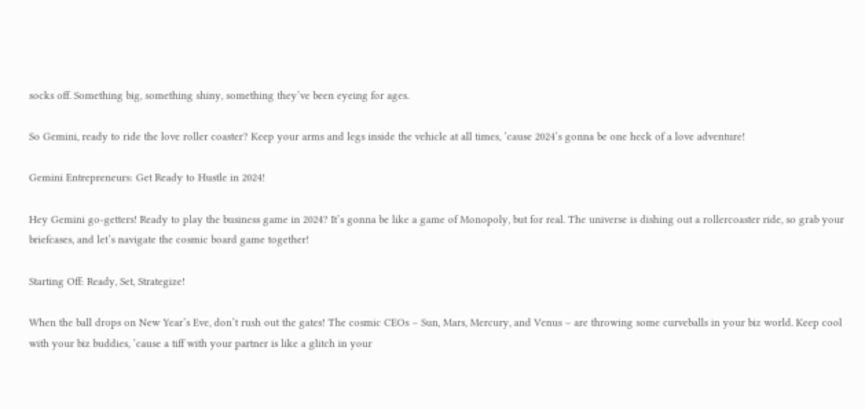socks off. Something big, something shiny, something they’ve been eyeing for ages.

So Gemini, ready to ride the love roller coaster? Keep your arms and legs inside the vehicle at all times, ’cause 2024’s gonna be one heck of a love adventure!

Gemini Entrepreneurs: Get Ready to Hustle in 2024!

Hey Gemini go-getters! Ready to play the business game in 2024? It’s gonna be like a game of Monopoly, but for real. The universe is dishing out a rollercoaster ride, so grab your briefcases, and let’s navigate the cosmic board game together!

Starting Off: Ready, Set, Strategize!

When the ball drops on New Year’s Eve, don’t rush out the gates! The cosmic CEOs – Sun, Mars, Mercury, and Venus – are throwing some curveballs in your biz world. Keep cool with your biz buddies, ’cause a tiff with your partner is like a glitch in your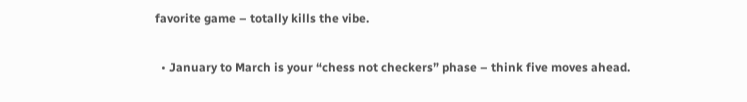favorite game – totally kills the vibe.

  • January to March is your “chess not checkers” phase – think five moves ahead.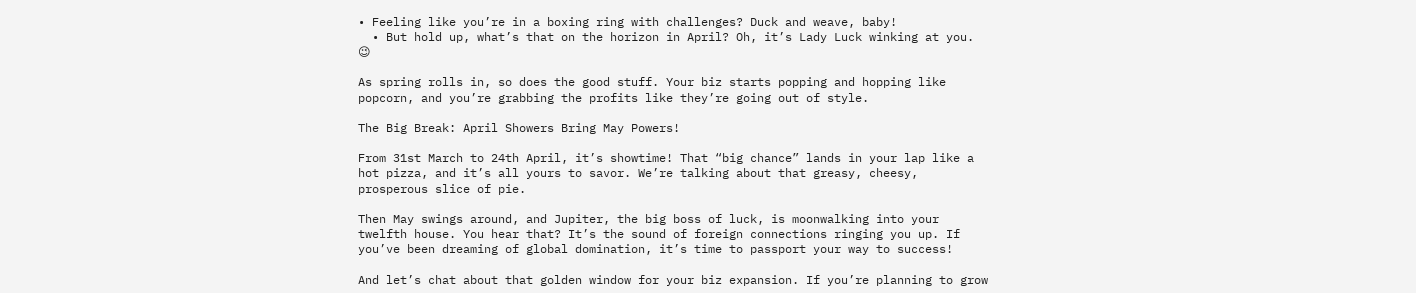• Feeling like you’re in a boxing ring with challenges? Duck and weave, baby!
  • But hold up, what’s that on the horizon in April? Oh, it’s Lady Luck winking at you. 😉

As spring rolls in, so does the good stuff. Your biz starts popping and hopping like popcorn, and you’re grabbing the profits like they’re going out of style.

The Big Break: April Showers Bring May Powers!

From 31st March to 24th April, it’s showtime! That “big chance” lands in your lap like a hot pizza, and it’s all yours to savor. We’re talking about that greasy, cheesy, prosperous slice of pie.

Then May swings around, and Jupiter, the big boss of luck, is moonwalking into your twelfth house. You hear that? It’s the sound of foreign connections ringing you up. If you’ve been dreaming of global domination, it’s time to passport your way to success!

And let’s chat about that golden window for your biz expansion. If you’re planning to grow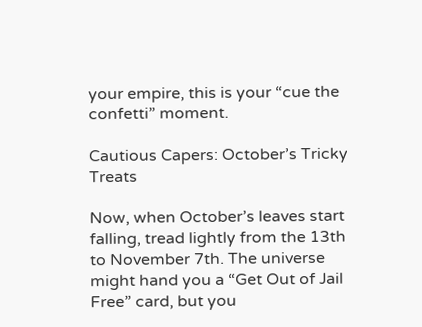your empire, this is your “cue the confetti” moment.

Cautious Capers: October’s Tricky Treats

Now, when October’s leaves start falling, tread lightly from the 13th to November 7th. The universe might hand you a “Get Out of Jail Free” card, but you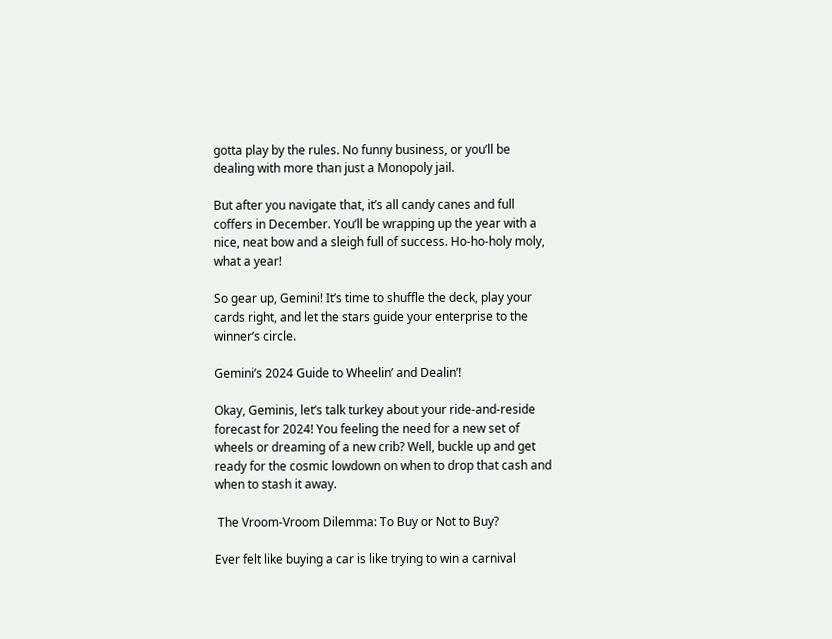gotta play by the rules. No funny business, or you’ll be dealing with more than just a Monopoly jail.

But after you navigate that, it’s all candy canes and full coffers in December. You’ll be wrapping up the year with a nice, neat bow and a sleigh full of success. Ho-ho-holy moly, what a year!

So gear up, Gemini! It’s time to shuffle the deck, play your cards right, and let the stars guide your enterprise to the winner’s circle.

Gemini’s 2024 Guide to Wheelin’ and Dealin’!

Okay, Geminis, let’s talk turkey about your ride-and-reside forecast for 2024! You feeling the need for a new set of wheels or dreaming of a new crib? Well, buckle up and get ready for the cosmic lowdown on when to drop that cash and when to stash it away.

 The Vroom-Vroom Dilemma: To Buy or Not to Buy?

Ever felt like buying a car is like trying to win a carnival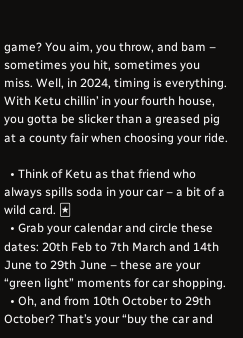game? You aim, you throw, and bam – sometimes you hit, sometimes you miss. Well, in 2024, timing is everything. With Ketu chillin’ in your fourth house, you gotta be slicker than a greased pig at a county fair when choosing your ride.

  • Think of Ketu as that friend who always spills soda in your car – a bit of a wild card. 🃏
  • Grab your calendar and circle these dates: 20th Feb to 7th March and 14th June to 29th June – these are your “green light” moments for car shopping.
  • Oh, and from 10th October to 29th October? That’s your “buy the car and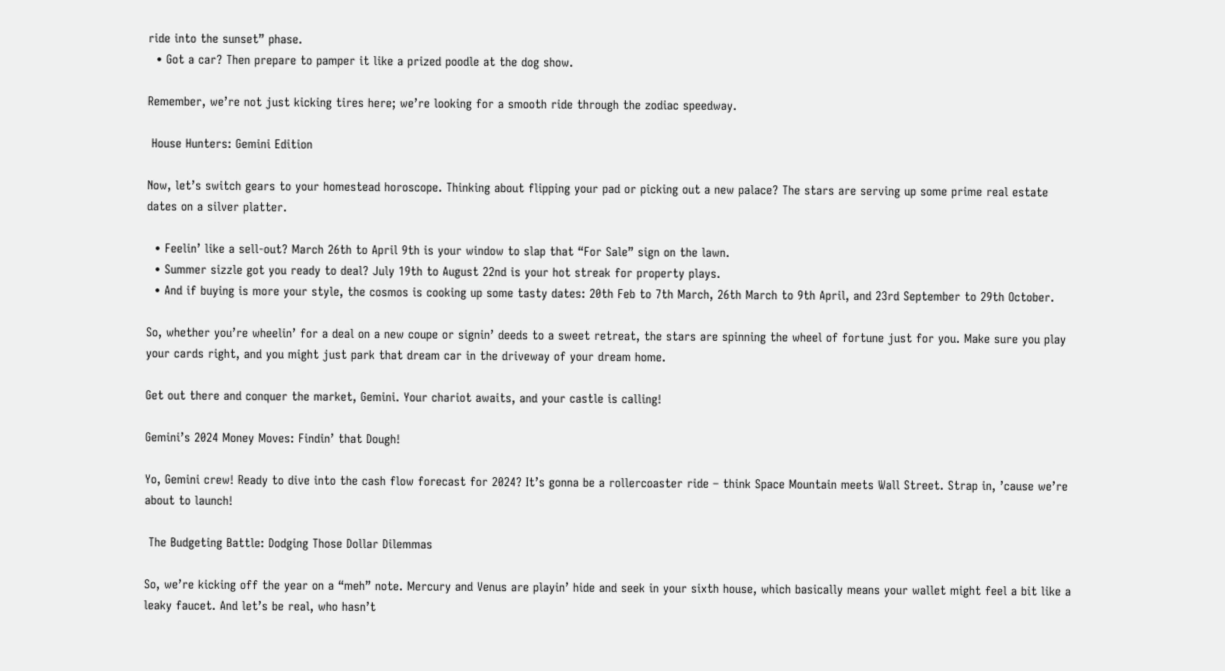ride into the sunset” phase.
  • Got a car? Then prepare to pamper it like a prized poodle at the dog show.

Remember, we’re not just kicking tires here; we’re looking for a smooth ride through the zodiac speedway.

 House Hunters: Gemini Edition

Now, let’s switch gears to your homestead horoscope. Thinking about flipping your pad or picking out a new palace? The stars are serving up some prime real estate dates on a silver platter.

  • Feelin’ like a sell-out? March 26th to April 9th is your window to slap that “For Sale” sign on the lawn.
  • Summer sizzle got you ready to deal? July 19th to August 22nd is your hot streak for property plays.
  • And if buying is more your style, the cosmos is cooking up some tasty dates: 20th Feb to 7th March, 26th March to 9th April, and 23rd September to 29th October.

So, whether you’re wheelin’ for a deal on a new coupe or signin’ deeds to a sweet retreat, the stars are spinning the wheel of fortune just for you. Make sure you play your cards right, and you might just park that dream car in the driveway of your dream home.

Get out there and conquer the market, Gemini. Your chariot awaits, and your castle is calling!

Gemini’s 2024 Money Moves: Findin’ that Dough!

Yo, Gemini crew! Ready to dive into the cash flow forecast for 2024? It’s gonna be a rollercoaster ride – think Space Mountain meets Wall Street. Strap in, ’cause we’re about to launch!

 The Budgeting Battle: Dodging Those Dollar Dilemmas

So, we’re kicking off the year on a “meh” note. Mercury and Venus are playin’ hide and seek in your sixth house, which basically means your wallet might feel a bit like a leaky faucet. And let’s be real, who hasn’t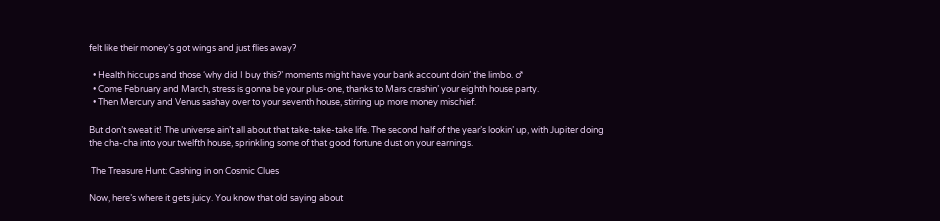felt like their money’s got wings and just flies away?

  • Health hiccups and those ‘why did I buy this?’ moments might have your bank account doin’ the limbo. ♂
  • Come February and March, stress is gonna be your plus-one, thanks to Mars crashin’ your eighth house party.
  • Then Mercury and Venus sashay over to your seventh house, stirring up more money mischief.

But don’t sweat it! The universe ain’t all about that take-take-take life. The second half of the year’s lookin’ up, with Jupiter doing the cha-cha into your twelfth house, sprinkling some of that good fortune dust on your earnings.

 The Treasure Hunt: Cashing in on Cosmic Clues

Now, here’s where it gets juicy. You know that old saying about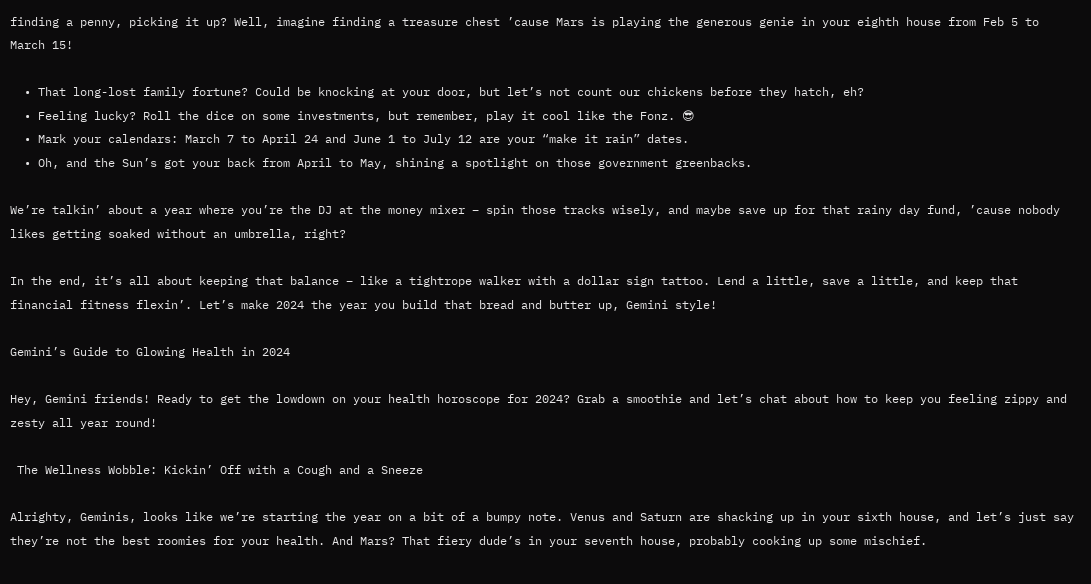finding a penny, picking it up? Well, imagine finding a treasure chest ’cause Mars is playing the generous genie in your eighth house from Feb 5 to March 15!

  • That long-lost family fortune? Could be knocking at your door, but let’s not count our chickens before they hatch, eh?
  • Feeling lucky? Roll the dice on some investments, but remember, play it cool like the Fonz. 😎
  • Mark your calendars: March 7 to April 24 and June 1 to July 12 are your “make it rain” dates.
  • Oh, and the Sun’s got your back from April to May, shining a spotlight on those government greenbacks.

We’re talkin’ about a year where you’re the DJ at the money mixer – spin those tracks wisely, and maybe save up for that rainy day fund, ’cause nobody likes getting soaked without an umbrella, right?

In the end, it’s all about keeping that balance – like a tightrope walker with a dollar sign tattoo. Lend a little, save a little, and keep that financial fitness flexin’. Let’s make 2024 the year you build that bread and butter up, Gemini style!

Gemini’s Guide to Glowing Health in 2024

Hey, Gemini friends! Ready to get the lowdown on your health horoscope for 2024? Grab a smoothie and let’s chat about how to keep you feeling zippy and zesty all year round!

 The Wellness Wobble: Kickin’ Off with a Cough and a Sneeze

Alrighty, Geminis, looks like we’re starting the year on a bit of a bumpy note. Venus and Saturn are shacking up in your sixth house, and let’s just say they’re not the best roomies for your health. And Mars? That fiery dude’s in your seventh house, probably cooking up some mischief.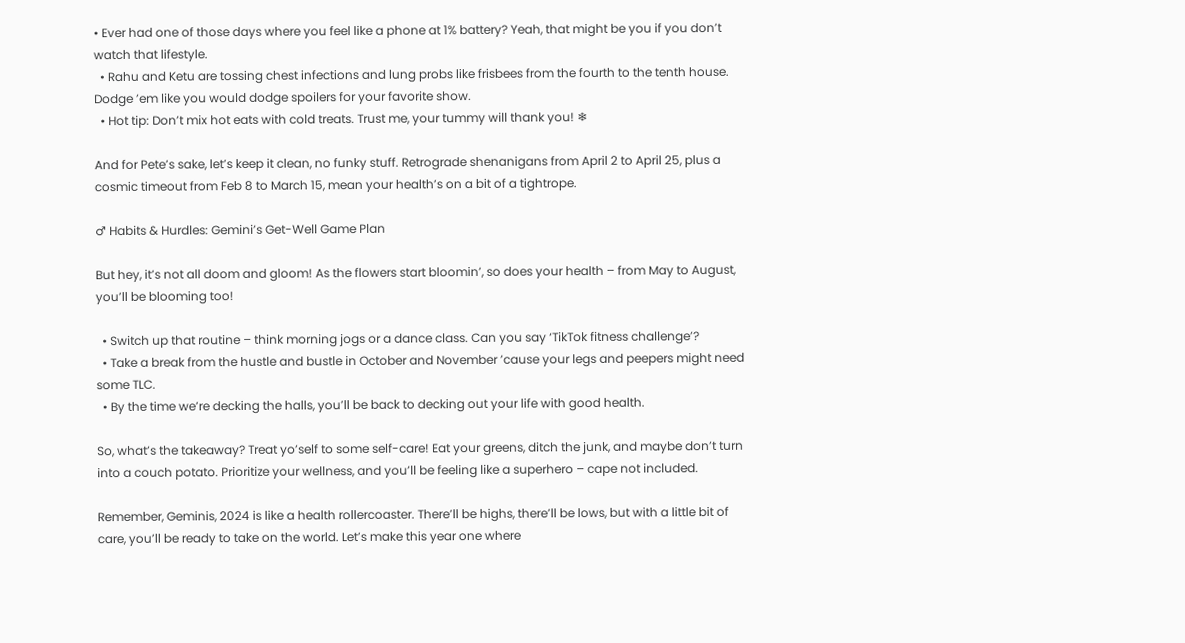• Ever had one of those days where you feel like a phone at 1% battery? Yeah, that might be you if you don’t watch that lifestyle.
  • Rahu and Ketu are tossing chest infections and lung probs like frisbees from the fourth to the tenth house. Dodge ’em like you would dodge spoilers for your favorite show.
  • Hot tip: Don’t mix hot eats with cold treats. Trust me, your tummy will thank you! ❄

And for Pete’s sake, let’s keep it clean, no funky stuff. Retrograde shenanigans from April 2 to April 25, plus a cosmic timeout from Feb 8 to March 15, mean your health’s on a bit of a tightrope.

♂ Habits & Hurdles: Gemini’s Get-Well Game Plan

But hey, it’s not all doom and gloom! As the flowers start bloomin’, so does your health – from May to August, you’ll be blooming too!

  • Switch up that routine – think morning jogs or a dance class. Can you say ‘TikTok fitness challenge’?
  • Take a break from the hustle and bustle in October and November ’cause your legs and peepers might need some TLC.
  • By the time we’re decking the halls, you’ll be back to decking out your life with good health.

So, what’s the takeaway? Treat yo’self to some self-care! Eat your greens, ditch the junk, and maybe don’t turn into a couch potato. Prioritize your wellness, and you’ll be feeling like a superhero – cape not included.

Remember, Geminis, 2024 is like a health rollercoaster. There’ll be highs, there’ll be lows, but with a little bit of care, you’ll be ready to take on the world. Let’s make this year one where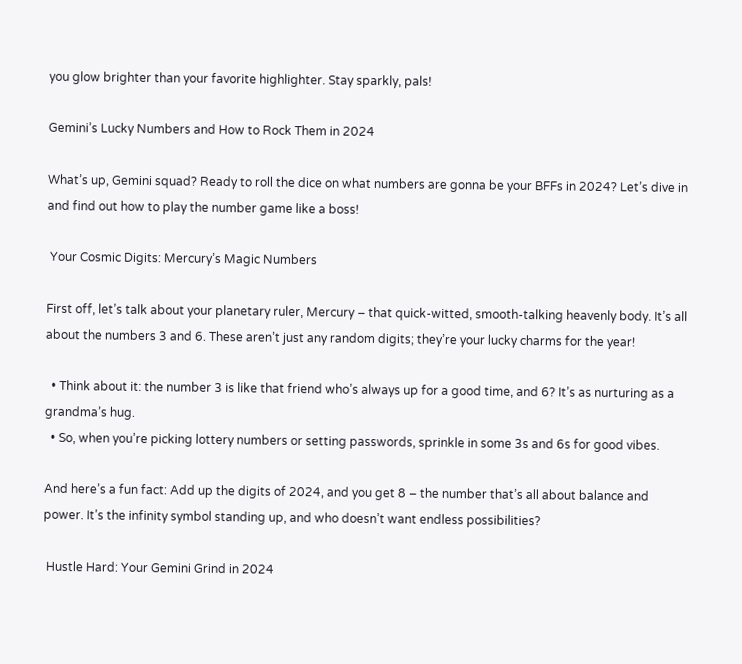you glow brighter than your favorite highlighter. Stay sparkly, pals!

Gemini’s Lucky Numbers and How to Rock Them in 2024

What’s up, Gemini squad? Ready to roll the dice on what numbers are gonna be your BFFs in 2024? Let’s dive in and find out how to play the number game like a boss!

 Your Cosmic Digits: Mercury’s Magic Numbers

First off, let’s talk about your planetary ruler, Mercury – that quick-witted, smooth-talking heavenly body. It’s all about the numbers 3 and 6. These aren’t just any random digits; they’re your lucky charms for the year!

  • Think about it: the number 3 is like that friend who’s always up for a good time, and 6? It’s as nurturing as a grandma’s hug.
  • So, when you’re picking lottery numbers or setting passwords, sprinkle in some 3s and 6s for good vibes.

And here’s a fun fact: Add up the digits of 2024, and you get 8 – the number that’s all about balance and power. It’s the infinity symbol standing up, and who doesn’t want endless possibilities?

 Hustle Hard: Your Gemini Grind in 2024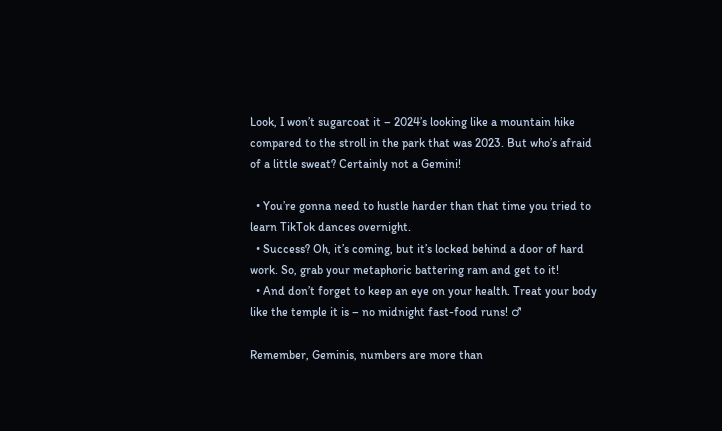Look, I won’t sugarcoat it – 2024’s looking like a mountain hike compared to the stroll in the park that was 2023. But who’s afraid of a little sweat? Certainly not a Gemini!

  • You’re gonna need to hustle harder than that time you tried to learn TikTok dances overnight.
  • Success? Oh, it’s coming, but it’s locked behind a door of hard work. So, grab your metaphoric battering ram and get to it!
  • And don’t forget to keep an eye on your health. Treat your body like the temple it is – no midnight fast-food runs! ♂

Remember, Geminis, numbers are more than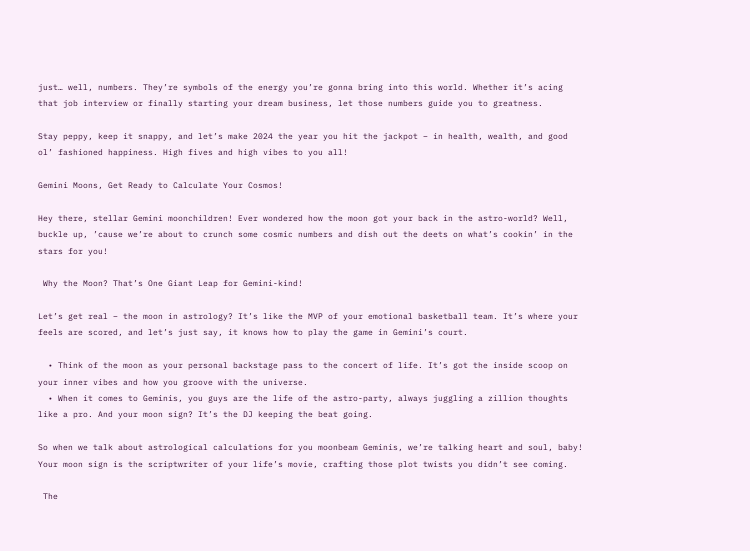just… well, numbers. They’re symbols of the energy you’re gonna bring into this world. Whether it’s acing that job interview or finally starting your dream business, let those numbers guide you to greatness.

Stay peppy, keep it snappy, and let’s make 2024 the year you hit the jackpot – in health, wealth, and good ol’ fashioned happiness. High fives and high vibes to you all!

Gemini Moons, Get Ready to Calculate Your Cosmos!

Hey there, stellar Gemini moonchildren! Ever wondered how the moon got your back in the astro-world? Well, buckle up, ’cause we’re about to crunch some cosmic numbers and dish out the deets on what’s cookin’ in the stars for you!

 Why the Moon? That’s One Giant Leap for Gemini-kind!

Let’s get real – the moon in astrology? It’s like the MVP of your emotional basketball team. It’s where your feels are scored, and let’s just say, it knows how to play the game in Gemini’s court.

  • Think of the moon as your personal backstage pass to the concert of life. It’s got the inside scoop on your inner vibes and how you groove with the universe.
  • When it comes to Geminis, you guys are the life of the astro-party, always juggling a zillion thoughts like a pro. And your moon sign? It’s the DJ keeping the beat going.

So when we talk about astrological calculations for you moonbeam Geminis, we’re talking heart and soul, baby! Your moon sign is the scriptwriter of your life’s movie, crafting those plot twists you didn’t see coming.

 The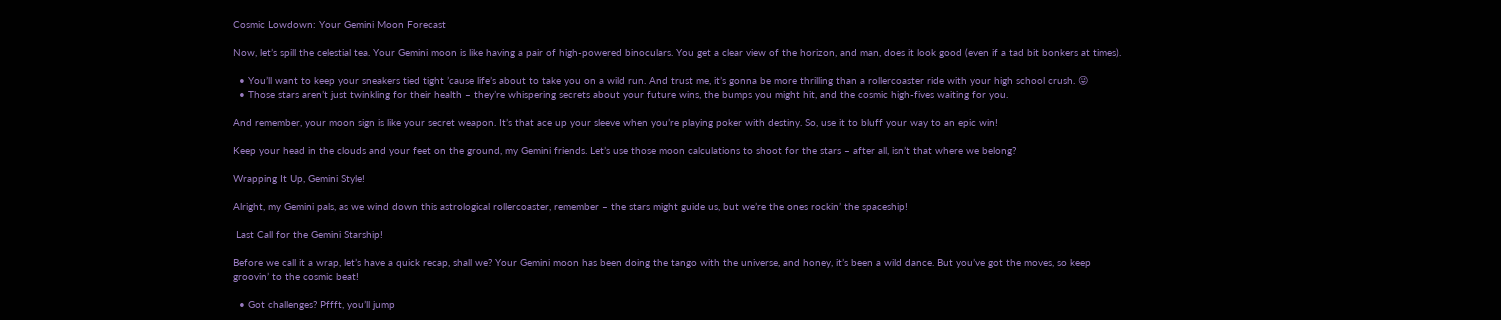Cosmic Lowdown: Your Gemini Moon Forecast

Now, let’s spill the celestial tea. Your Gemini moon is like having a pair of high-powered binoculars. You get a clear view of the horizon, and man, does it look good (even if a tad bit bonkers at times).

  • You’ll want to keep your sneakers tied tight ’cause life’s about to take you on a wild run. And trust me, it’s gonna be more thrilling than a rollercoaster ride with your high school crush. 😜
  • Those stars aren’t just twinkling for their health – they’re whispering secrets about your future wins, the bumps you might hit, and the cosmic high-fives waiting for you.

And remember, your moon sign is like your secret weapon. It’s that ace up your sleeve when you’re playing poker with destiny. So, use it to bluff your way to an epic win!

Keep your head in the clouds and your feet on the ground, my Gemini friends. Let’s use those moon calculations to shoot for the stars – after all, isn’t that where we belong?

Wrapping It Up, Gemini Style!

Alright, my Gemini pals, as we wind down this astrological rollercoaster, remember – the stars might guide us, but we’re the ones rockin’ the spaceship!

 Last Call for the Gemini Starship!

Before we call it a wrap, let’s have a quick recap, shall we? Your Gemini moon has been doing the tango with the universe, and honey, it’s been a wild dance. But you’ve got the moves, so keep groovin’ to the cosmic beat!

  • Got challenges? Pffft, you’ll jump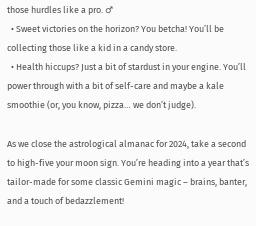those hurdles like a pro. ♂
  • Sweet victories on the horizon? You betcha! You’ll be collecting those like a kid in a candy store.
  • Health hiccups? Just a bit of stardust in your engine. You’ll power through with a bit of self-care and maybe a kale smoothie (or, you know, pizza… we don’t judge).

As we close the astrological almanac for 2024, take a second to high-five your moon sign. You’re heading into a year that’s tailor-made for some classic Gemini magic – brains, banter, and a touch of bedazzlement!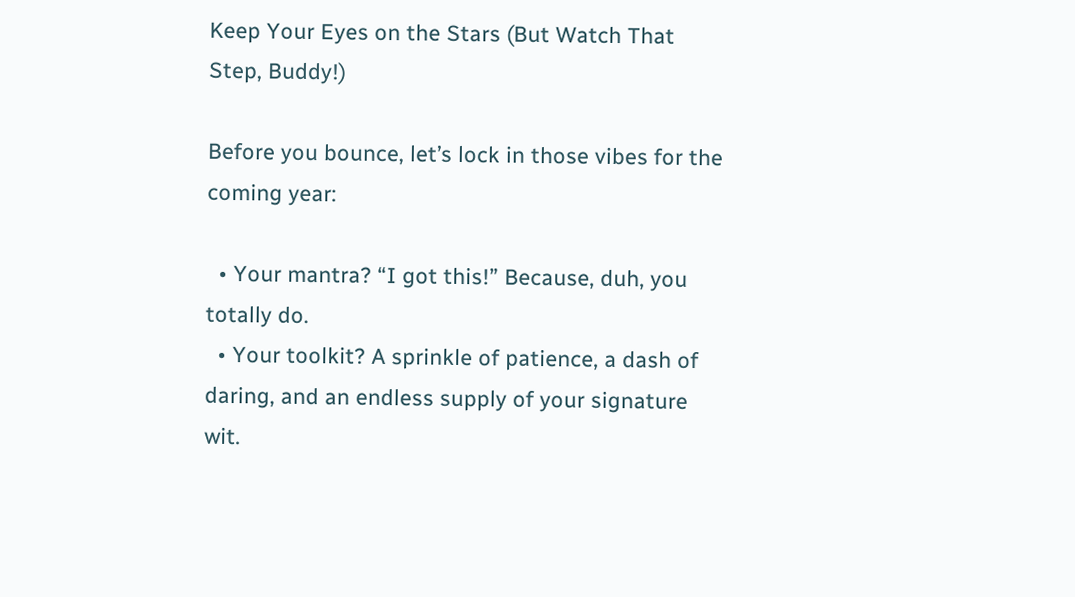Keep Your Eyes on the Stars (But Watch That Step, Buddy!)

Before you bounce, let’s lock in those vibes for the coming year:

  • Your mantra? “I got this!” Because, duh, you totally do.
  • Your toolkit? A sprinkle of patience, a dash of daring, and an endless supply of your signature wit.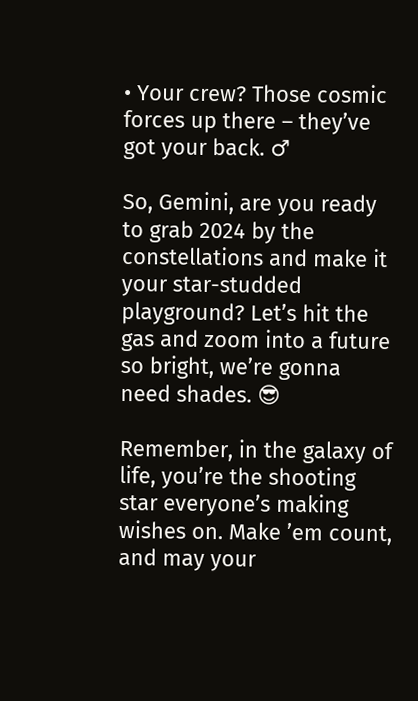• Your crew? Those cosmic forces up there – they’ve got your back. ♂

So, Gemini, are you ready to grab 2024 by the constellations and make it your star-studded playground? Let’s hit the gas and zoom into a future so bright, we’re gonna need shades. 😎

Remember, in the galaxy of life, you’re the shooting star everyone’s making wishes on. Make ’em count, and may your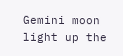Gemini moon light up the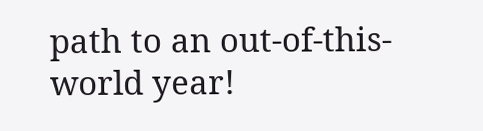path to an out-of-this-world year!